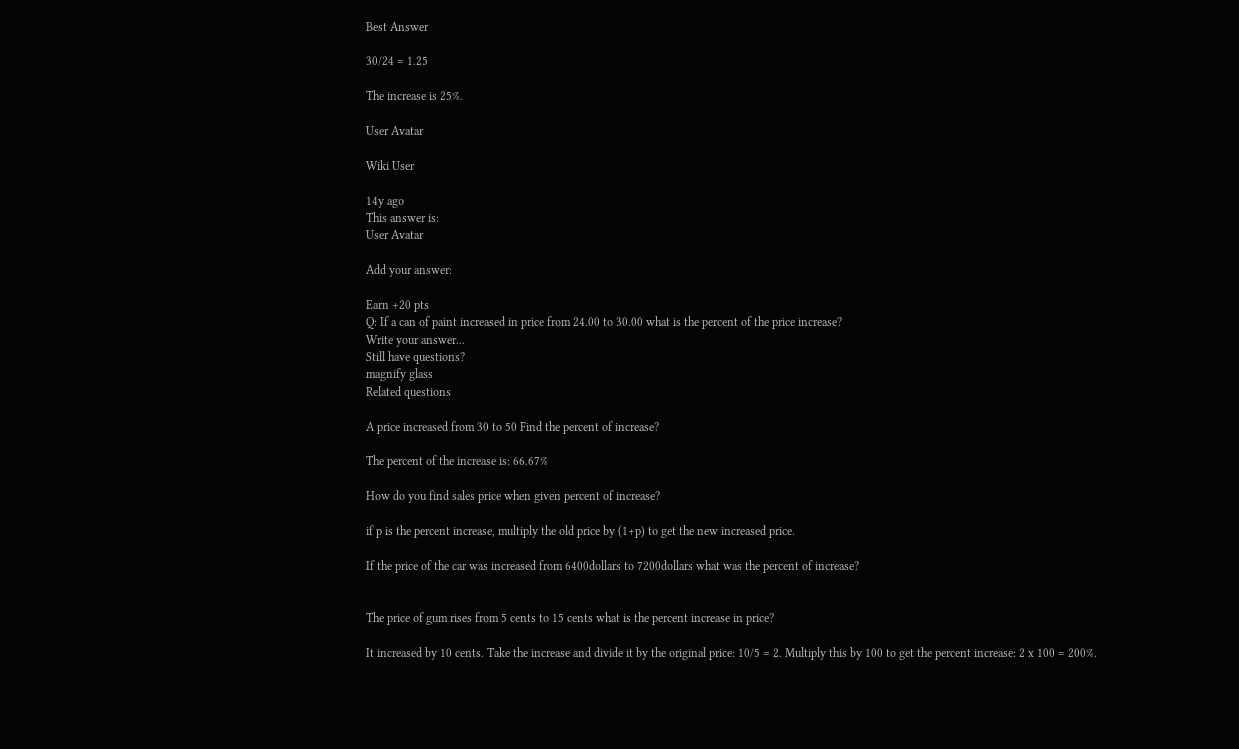Best Answer

30/24 = 1.25

The increase is 25%.

User Avatar

Wiki User

14y ago
This answer is:
User Avatar

Add your answer:

Earn +20 pts
Q: If a can of paint increased in price from 24.00 to 30.00 what is the percent of the price increase?
Write your answer...
Still have questions?
magnify glass
Related questions

A price increased from 30 to 50 Find the percent of increase?

The percent of the increase is: 66.67%

How do you find sales price when given percent of increase?

if p is the percent increase, multiply the old price by (1+p) to get the new increased price.

If the price of the car was increased from 6400dollars to 7200dollars what was the percent of increase?


The price of gum rises from 5 cents to 15 cents what is the percent increase in price?

It increased by 10 cents. Take the increase and divide it by the original price: 10/5 = 2. Multiply this by 100 to get the percent increase: 2 x 100 = 200%.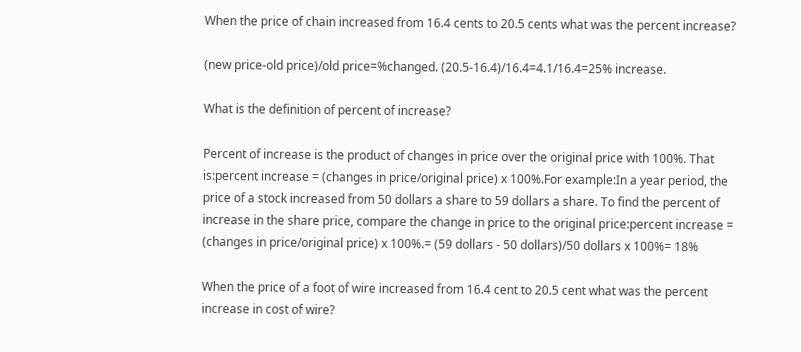When the price of chain increased from 16.4 cents to 20.5 cents what was the percent increase?

(new price-old price)/old price=%changed. (20.5-16.4)/16.4=4.1/16.4=25% increase.

What is the definition of percent of increase?

Percent of increase is the product of changes in price over the original price with 100%. That is:percent increase = (changes in price/original price) x 100%.For example:In a year period, the price of a stock increased from 50 dollars a share to 59 dollars a share. To find the percent of increase in the share price, compare the change in price to the original price:percent increase = (changes in price/original price) x 100%.= (59 dollars - 50 dollars)/50 dollars x 100%= 18%

When the price of a foot of wire increased from 16.4 cent to 20.5 cent what was the percent increase in cost of wire?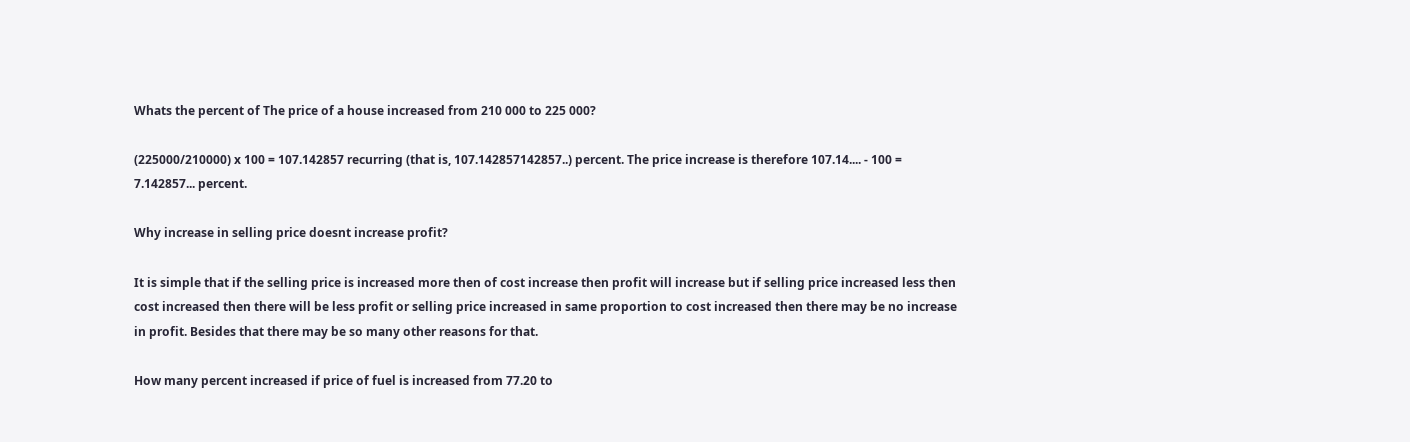Whats the percent of The price of a house increased from 210 000 to 225 000?

(225000/210000) x 100 = 107.142857 recurring (that is, 107.142857142857..) percent. The price increase is therefore 107.14.... - 100 = 7.142857... percent.

Why increase in selling price doesnt increase profit?

It is simple that if the selling price is increased more then of cost increase then profit will increase but if selling price increased less then cost increased then there will be less profit or selling price increased in same proportion to cost increased then there may be no increase in profit. Besides that there may be so many other reasons for that.

How many percent increased if price of fuel is increased from 77.20 to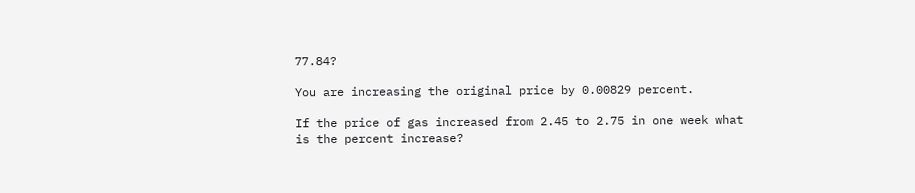77.84?

You are increasing the original price by 0.00829 percent.

If the price of gas increased from 2.45 to 2.75 in one week what is the percent increase?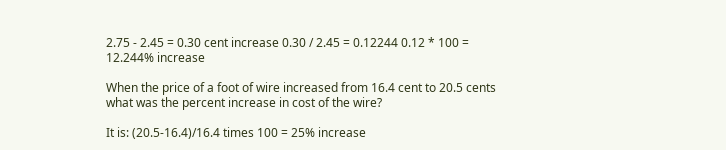2.75 - 2.45 = 0.30 cent increase 0.30 / 2.45 = 0.12244 0.12 * 100 = 12.244% increase

When the price of a foot of wire increased from 16.4 cent to 20.5 cents what was the percent increase in cost of the wire?

It is: (20.5-16.4)/16.4 times 100 = 25% increase